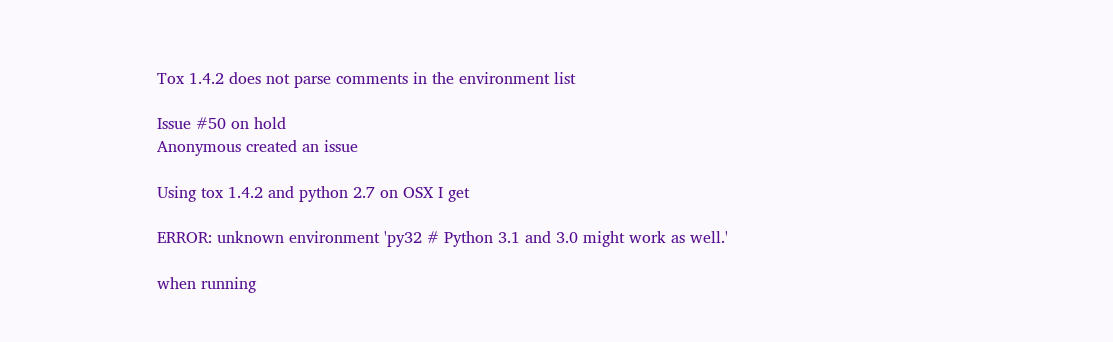Tox 1.4.2 does not parse comments in the environment list

Issue #50 on hold
Anonymous created an issue

Using tox 1.4.2 and python 2.7 on OSX I get

ERROR: unknown environment 'py32 # Python 3.1 and 3.0 might work as well.'

when running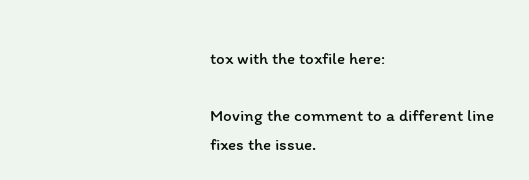tox with the toxfile here:

Moving the comment to a different line fixes the issue.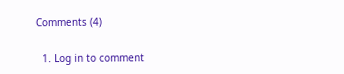Comments (4)

  1. Log in to comment